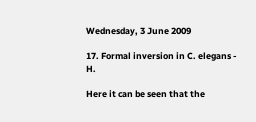Wednesday, 3 June 2009

17. Formal inversion in C. elegans - H.

Here it can be seen that the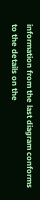information from the last diagram conforms to the details on the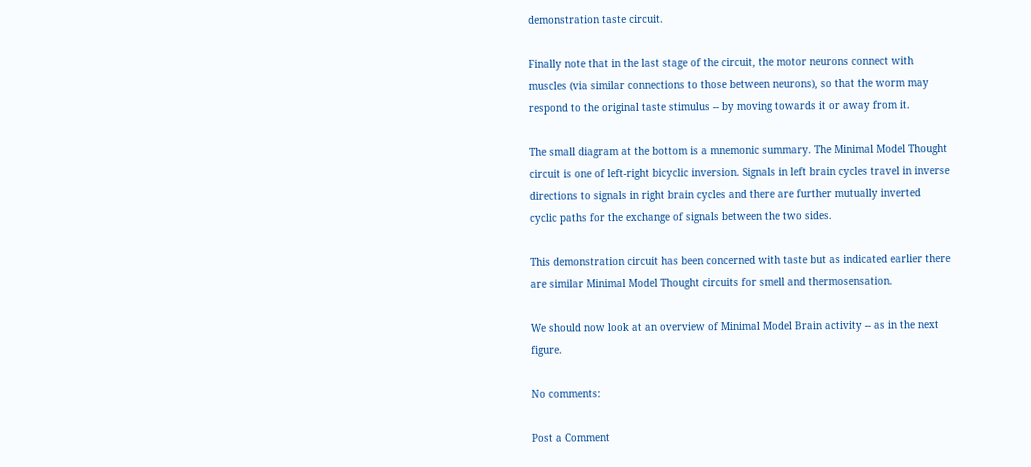demonstration taste circuit.

Finally note that in the last stage of the circuit, the motor neurons connect with muscles (via similar connections to those between neurons), so that the worm may respond to the original taste stimulus -- by moving towards it or away from it.

The small diagram at the bottom is a mnemonic summary. The Minimal Model Thought circuit is one of left-right bicyclic inversion. Signals in left brain cycles travel in inverse directions to signals in right brain cycles and there are further mutually inverted cyclic paths for the exchange of signals between the two sides.

This demonstration circuit has been concerned with taste but as indicated earlier there are similar Minimal Model Thought circuits for smell and thermosensation.

We should now look at an overview of Minimal Model Brain activity -- as in the next figure.

No comments:

Post a Comment